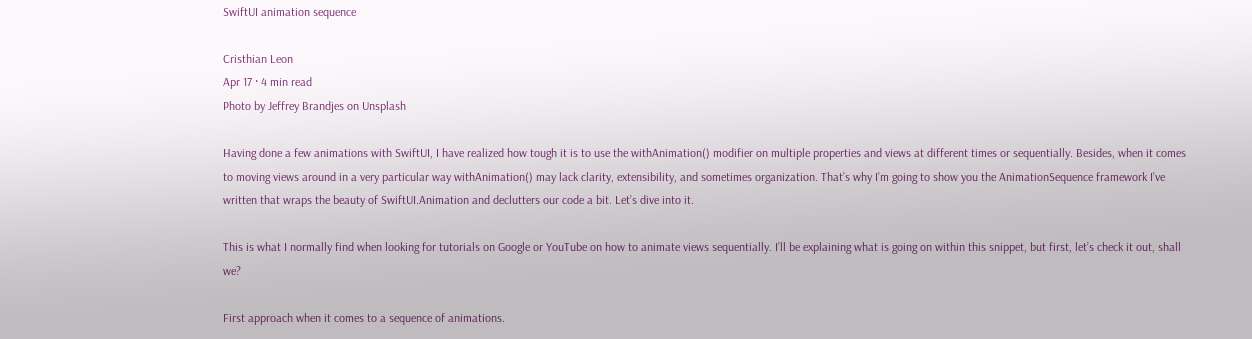SwiftUI animation sequence

Cristhian Leon
Apr 17 · 4 min read
Photo by Jeffrey Brandjes on Unsplash

Having done a few animations with SwiftUI, I have realized how tough it is to use the withAnimation() modifier on multiple properties and views at different times or sequentially. Besides, when it comes to moving views around in a very particular way withAnimation() may lack clarity, extensibility, and sometimes organization. That’s why I’m going to show you the AnimationSequence framework I’ve written that wraps the beauty of SwiftUI.Animation and declutters our code a bit. Let’s dive into it.

This is what I normally find when looking for tutorials on Google or YouTube on how to animate views sequentially. I’ll be explaining what is going on within this snippet, but first, let’s check it out, shall we?

First approach when it comes to a sequence of animations.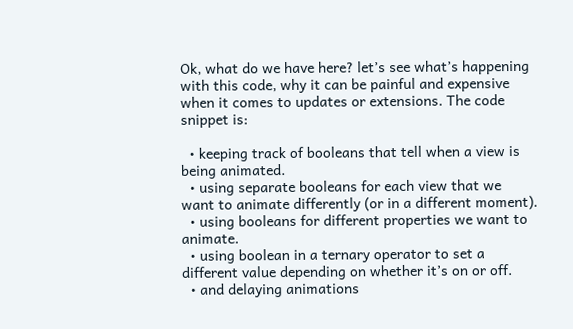Ok, what do we have here? let’s see what’s happening with this code, why it can be painful and expensive when it comes to updates or extensions. The code snippet is:

  • keeping track of booleans that tell when a view is being animated.
  • using separate booleans for each view that we want to animate differently (or in a different moment).
  • using booleans for different properties we want to animate.
  • using boolean in a ternary operator to set a different value depending on whether it’s on or off.
  • and delaying animations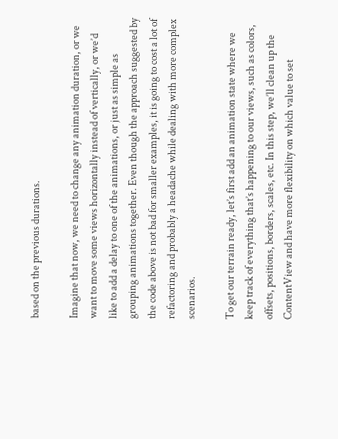based on the previous durations.

Imagine that now, we need to change any animation duration, or we want to move some views horizontally instead of vertically, or we’d like to add a delay to one of the animations, or just as simple as grouping animations together. Even though the approach suggested by the code above is not bad for smaller examples, it is going to cost a lot of refactoring and probably a headache while dealing with more complex scenarios.

To get our terrain ready, let’s first add an animation state where we keep track of everything that’s happening to our views, such as colors, offsets, positions, borders, scales, etc. In this step, we’ll clean up the ContentView and have more flexibility on which value to set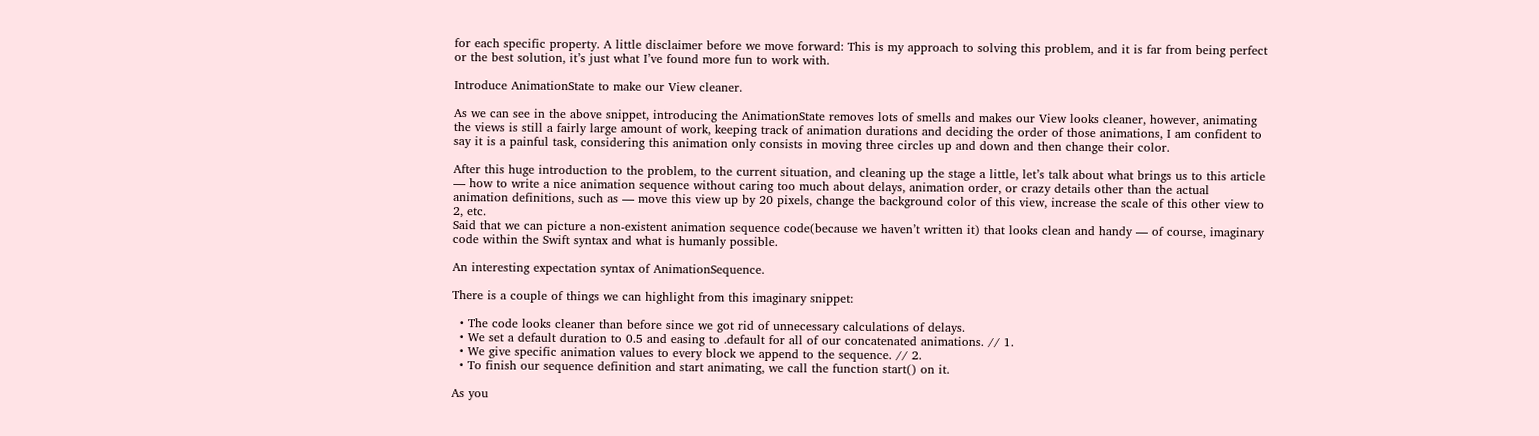for each specific property. A little disclaimer before we move forward: This is my approach to solving this problem, and it is far from being perfect or the best solution, it’s just what I’ve found more fun to work with.

Introduce AnimationState to make our View cleaner.

As we can see in the above snippet, introducing the AnimationState removes lots of smells and makes our View looks cleaner, however, animating the views is still a fairly large amount of work, keeping track of animation durations and deciding the order of those animations, I am confident to say it is a painful task, considering this animation only consists in moving three circles up and down and then change their color.

After this huge introduction to the problem, to the current situation, and cleaning up the stage a little, let’s talk about what brings us to this article — how to write a nice animation sequence without caring too much about delays, animation order, or crazy details other than the actual animation definitions, such as — move this view up by 20 pixels, change the background color of this view, increase the scale of this other view to 2, etc.
Said that we can picture a non-existent animation sequence code(because we haven’t written it) that looks clean and handy — of course, imaginary code within the Swift syntax and what is humanly possible.

An interesting expectation syntax of AnimationSequence.

There is a couple of things we can highlight from this imaginary snippet:

  • The code looks cleaner than before since we got rid of unnecessary calculations of delays.
  • We set a default duration to 0.5 and easing to .default for all of our concatenated animations. // 1.
  • We give specific animation values to every block we append to the sequence. // 2.
  • To finish our sequence definition and start animating, we call the function start() on it.

As you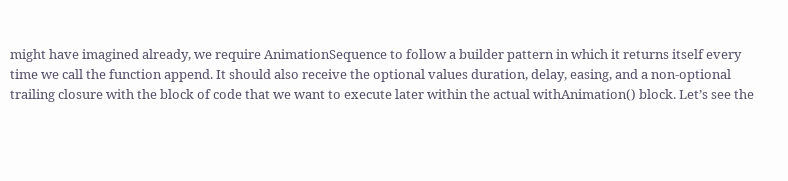might have imagined already, we require AnimationSequence to follow a builder pattern in which it returns itself every time we call the function append. It should also receive the optional values duration, delay, easing, and a non-optional trailing closure with the block of code that we want to execute later within the actual withAnimation() block. Let’s see the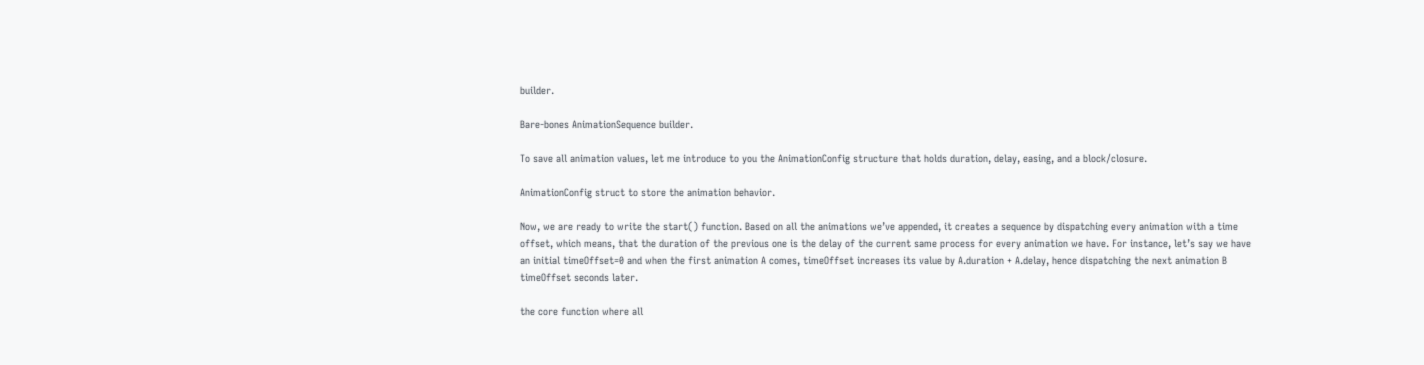builder.

Bare-bones AnimationSequence builder.

To save all animation values, let me introduce to you the AnimationConfig structure that holds duration, delay, easing, and a block/closure.

AnimationConfig struct to store the animation behavior.

Now, we are ready to write the start() function. Based on all the animations we’ve appended, it creates a sequence by dispatching every animation with a time offset, which means, that the duration of the previous one is the delay of the current same process for every animation we have. For instance, let’s say we have an initial timeOffset=0 and when the first animation A comes, timeOffset increases its value by A.duration + A.delay, hence dispatching the next animation B timeOffset seconds later.

the core function where all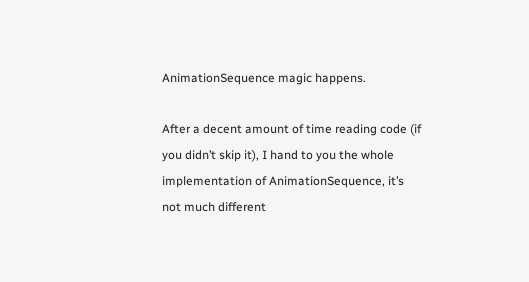AnimationSequence magic happens.

After a decent amount of time reading code (if you didn’t skip it), I hand to you the whole implementation of AnimationSequence, it’s not much different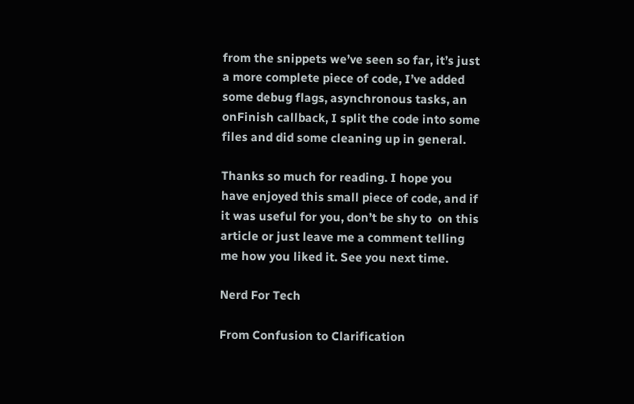from the snippets we’ve seen so far, it’s just a more complete piece of code, I’ve added some debug flags, asynchronous tasks, an onFinish callback, I split the code into some files and did some cleaning up in general.

Thanks so much for reading. I hope you have enjoyed this small piece of code, and if it was useful for you, don’t be shy to  on this article or just leave me a comment telling me how you liked it. See you next time.

Nerd For Tech

From Confusion to Clarification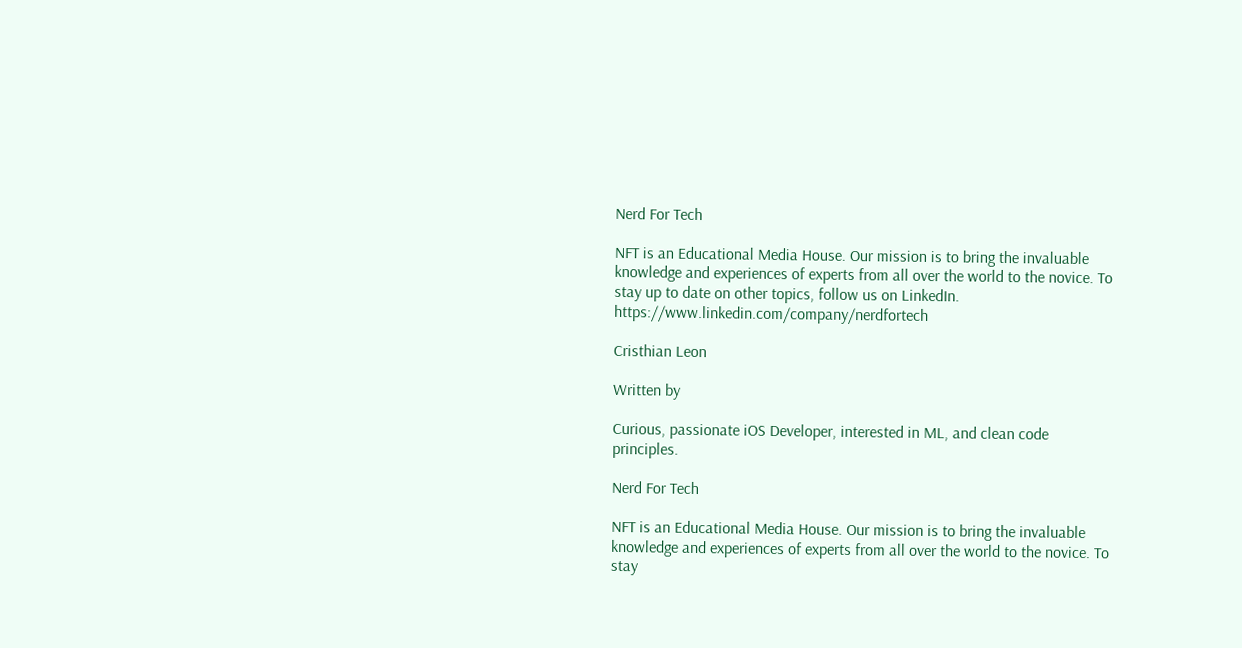Nerd For Tech

NFT is an Educational Media House. Our mission is to bring the invaluable knowledge and experiences of experts from all over the world to the novice. To stay up to date on other topics, follow us on LinkedIn. https://www.linkedin.com/company/nerdfortech

Cristhian Leon

Written by

Curious, passionate iOS Developer, interested in ML, and clean code principles.

Nerd For Tech

NFT is an Educational Media House. Our mission is to bring the invaluable knowledge and experiences of experts from all over the world to the novice. To stay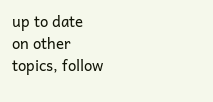up to date on other topics, follow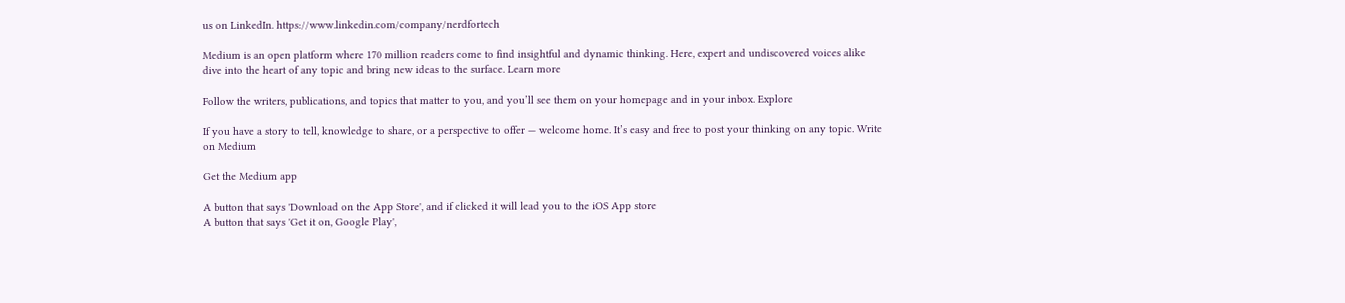us on LinkedIn. https://www.linkedin.com/company/nerdfortech

Medium is an open platform where 170 million readers come to find insightful and dynamic thinking. Here, expert and undiscovered voices alike dive into the heart of any topic and bring new ideas to the surface. Learn more

Follow the writers, publications, and topics that matter to you, and you’ll see them on your homepage and in your inbox. Explore

If you have a story to tell, knowledge to share, or a perspective to offer — welcome home. It’s easy and free to post your thinking on any topic. Write on Medium

Get the Medium app

A button that says 'Download on the App Store', and if clicked it will lead you to the iOS App store
A button that says 'Get it on, Google Play',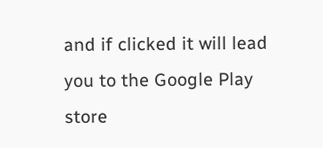and if clicked it will lead you to the Google Play store